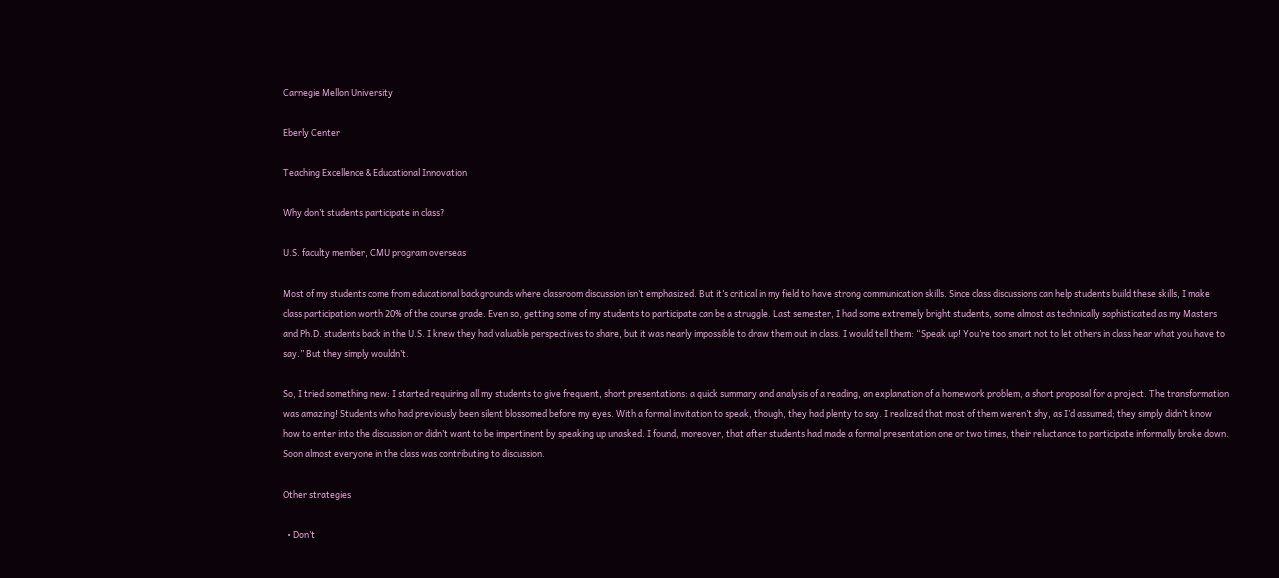Carnegie Mellon University

Eberly Center

Teaching Excellence & Educational Innovation

Why don’t students participate in class?

U.S. faculty member, CMU program overseas

Most of my students come from educational backgrounds where classroom discussion isn’t emphasized. But it’s critical in my field to have strong communication skills. Since class discussions can help students build these skills, I make class participation worth 20% of the course grade. Even so, getting some of my students to participate can be a struggle. Last semester, I had some extremely bright students, some almost as technically sophisticated as my Masters and Ph.D. students back in the U.S. I knew they had valuable perspectives to share, but it was nearly impossible to draw them out in class. I would tell them: “Speak up! You’re too smart not to let others in class hear what you have to say.” But they simply wouldn’t.

So, I tried something new: I started requiring all my students to give frequent, short presentations: a quick summary and analysis of a reading, an explanation of a homework problem, a short proposal for a project. The transformation was amazing! Students who had previously been silent blossomed before my eyes. With a formal invitation to speak, though, they had plenty to say. I realized that most of them weren’t shy, as I’d assumed; they simply didn’t know how to enter into the discussion or didn’t want to be impertinent by speaking up unasked. I found, moreover, that after students had made a formal presentation one or two times, their reluctance to participate informally broke down. Soon almost everyone in the class was contributing to discussion.

Other strategies

  • Don’t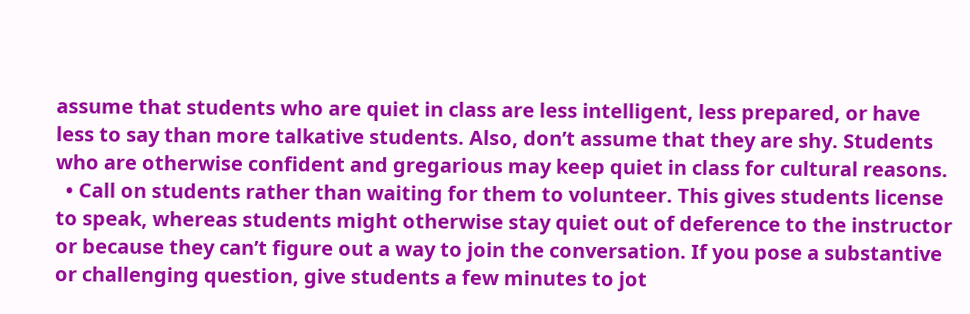assume that students who are quiet in class are less intelligent, less prepared, or have less to say than more talkative students. Also, don’t assume that they are shy. Students who are otherwise confident and gregarious may keep quiet in class for cultural reasons.
  • Call on students rather than waiting for them to volunteer. This gives students license to speak, whereas students might otherwise stay quiet out of deference to the instructor or because they can’t figure out a way to join the conversation. If you pose a substantive or challenging question, give students a few minutes to jot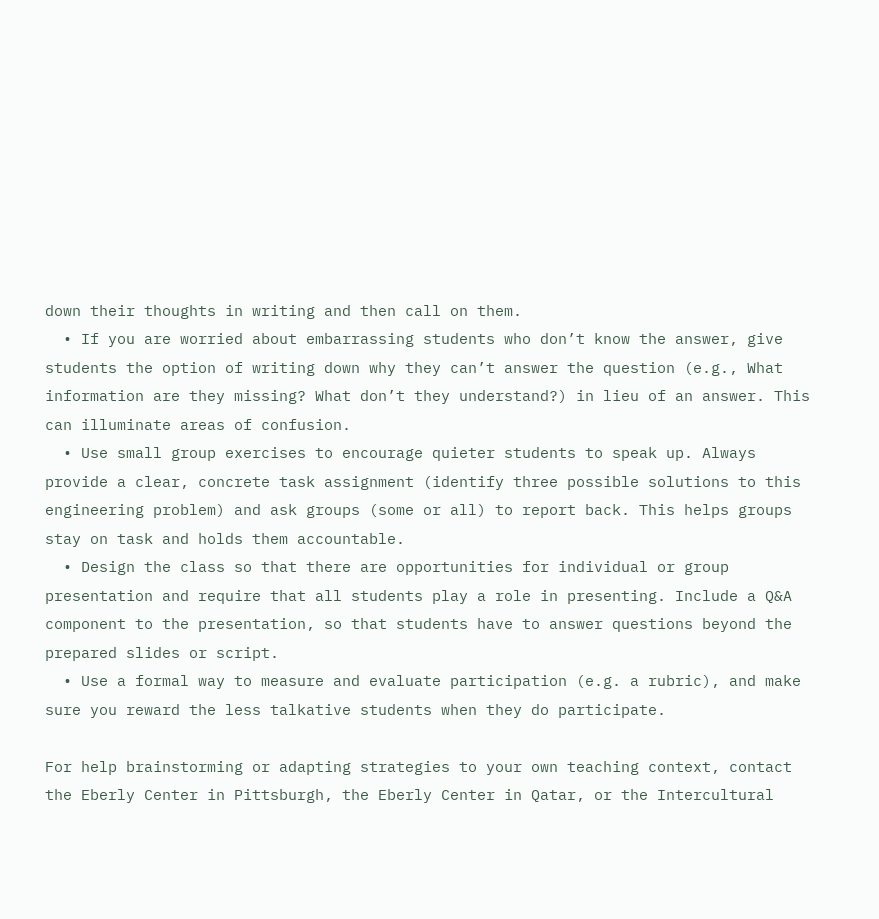down their thoughts in writing and then call on them.
  • If you are worried about embarrassing students who don’t know the answer, give students the option of writing down why they can’t answer the question (e.g., What information are they missing? What don’t they understand?) in lieu of an answer. This can illuminate areas of confusion.
  • Use small group exercises to encourage quieter students to speak up. Always provide a clear, concrete task assignment (identify three possible solutions to this engineering problem) and ask groups (some or all) to report back. This helps groups stay on task and holds them accountable.
  • Design the class so that there are opportunities for individual or group presentation and require that all students play a role in presenting. Include a Q&A component to the presentation, so that students have to answer questions beyond the prepared slides or script.
  • Use a formal way to measure and evaluate participation (e.g. a rubric), and make sure you reward the less talkative students when they do participate.

For help brainstorming or adapting strategies to your own teaching context, contact the Eberly Center in Pittsburgh, the Eberly Center in Qatar, or the Intercultural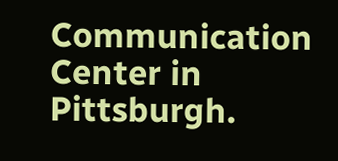Communication Center in Pittsburgh.